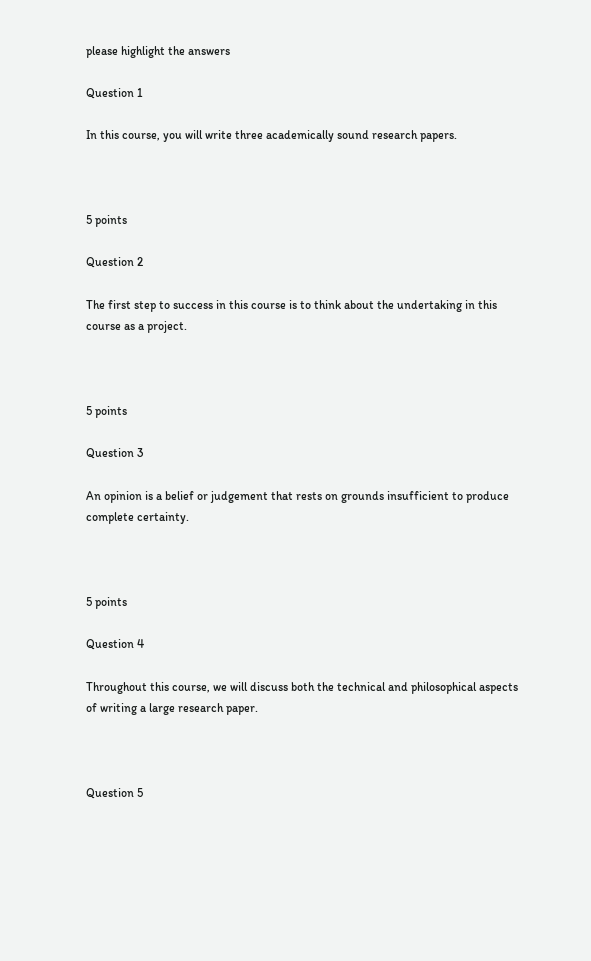please highlight the answers

Question 1

In this course, you will write three academically sound research papers.



5 points

Question 2

The first step to success in this course is to think about the undertaking in this course as a project.



5 points

Question 3

An opinion is a belief or judgement that rests on grounds insufficient to produce complete certainty.



5 points

Question 4

Throughout this course, we will discuss both the technical and philosophical aspects of writing a large research paper.



Question 5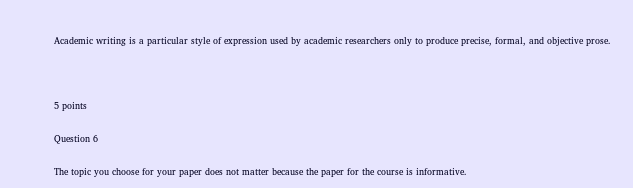Academic writing is a particular style of expression used by academic researchers only to produce precise, formal, and objective prose.



5 points

Question 6

The topic you choose for your paper does not matter because the paper for the course is informative.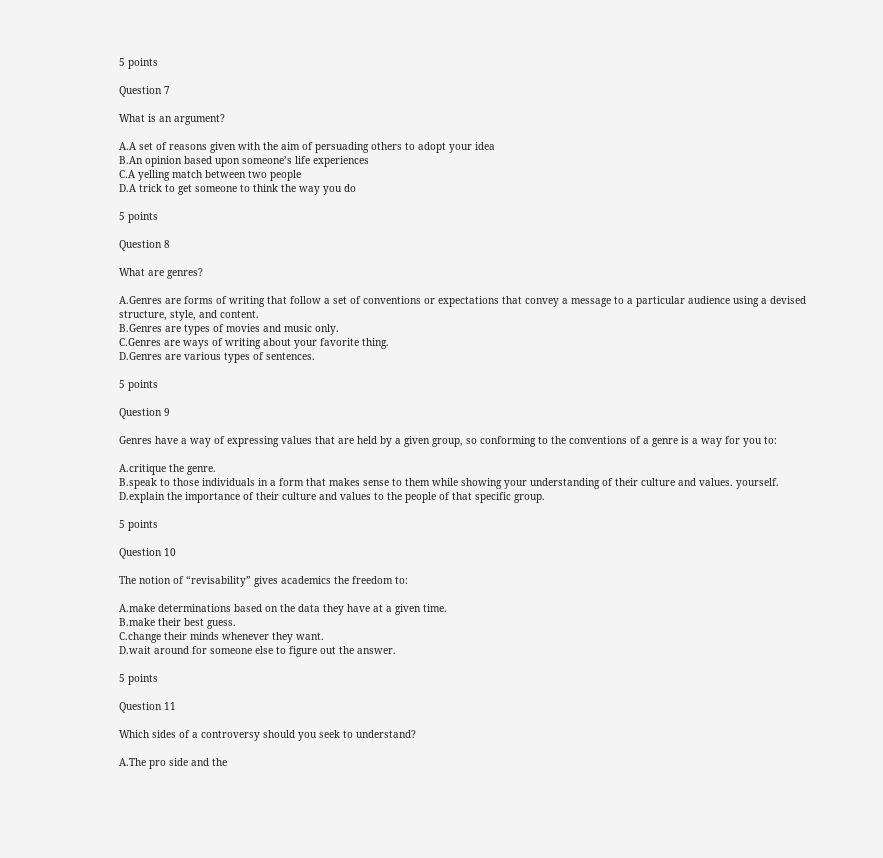5 points

Question 7

What is an argument?

A.A set of reasons given with the aim of persuading others to adopt your idea
B.An opinion based upon someone’s life experiences
C.A yelling match between two people
D.A trick to get someone to think the way you do

5 points

Question 8

What are genres?

A.Genres are forms of writing that follow a set of conventions or expectations that convey a message to a particular audience using a devised structure, style, and content.
B.Genres are types of movies and music only.
C.Genres are ways of writing about your favorite thing.
D.Genres are various types of sentences.

5 points

Question 9

Genres have a way of expressing values that are held by a given group, so conforming to the conventions of a genre is a way for you to:

A.critique the genre.
B.speak to those individuals in a form that makes sense to them while showing your understanding of their culture and values. yourself.
D.explain the importance of their culture and values to the people of that specific group.

5 points

Question 10

The notion of “revisability” gives academics the freedom to:

A.make determinations based on the data they have at a given time.
B.make their best guess.
C.change their minds whenever they want.
D.wait around for someone else to figure out the answer.

5 points

Question 11

Which sides of a controversy should you seek to understand?

A.The pro side and the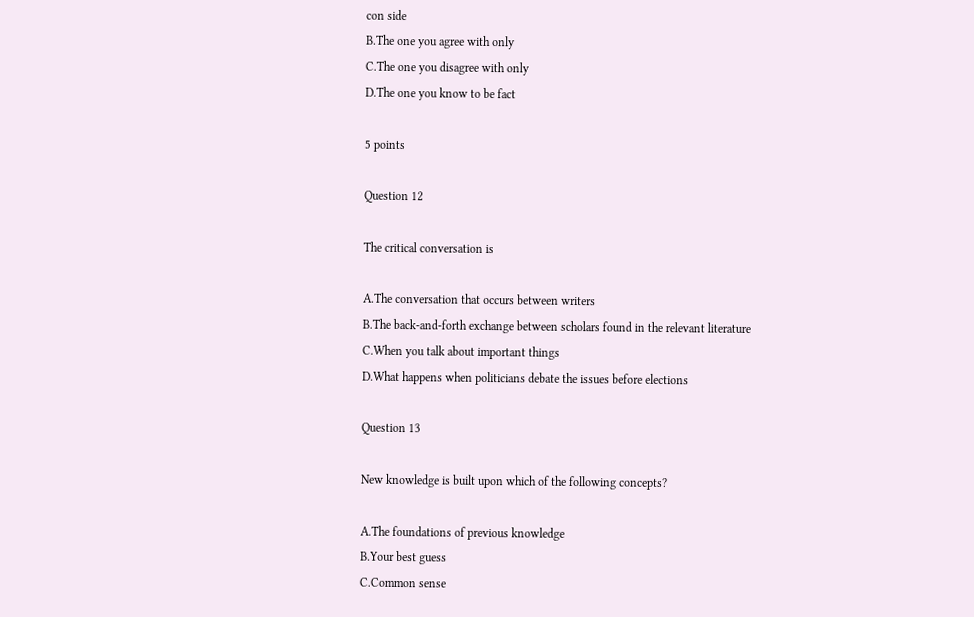con side
B.The one you agree with only
C.The one you disagree with only
D.The one you know to be fact

5 points

Question 12

The critical conversation is

A.The conversation that occurs between writers
B.The back-and-forth exchange between scholars found in the relevant literature
C.When you talk about important things
D.What happens when politicians debate the issues before elections

Question 13

New knowledge is built upon which of the following concepts?

A.The foundations of previous knowledge
B.Your best guess
C.Common sense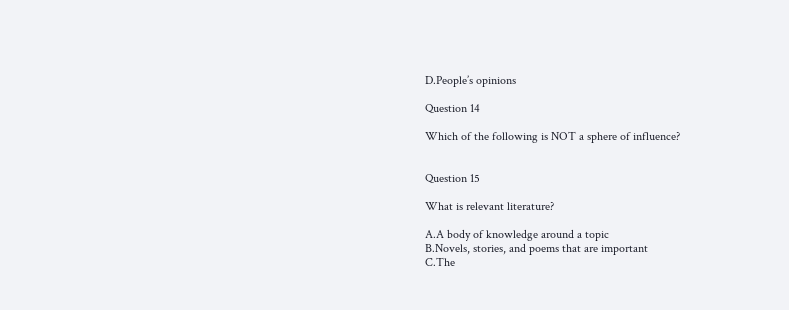D.People’s opinions

Question 14

Which of the following is NOT a sphere of influence?


Question 15

What is relevant literature?

A.A body of knowledge around a topic
B.Novels, stories, and poems that are important
C.The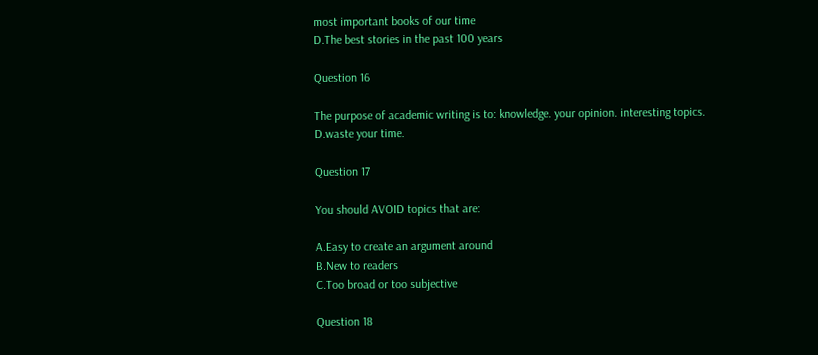most important books of our time
D.The best stories in the past 100 years

Question 16

The purpose of academic writing is to: knowledge. your opinion. interesting topics.
D.waste your time.

Question 17

You should AVOID topics that are:

A.Easy to create an argument around
B.New to readers
C.Too broad or too subjective

Question 18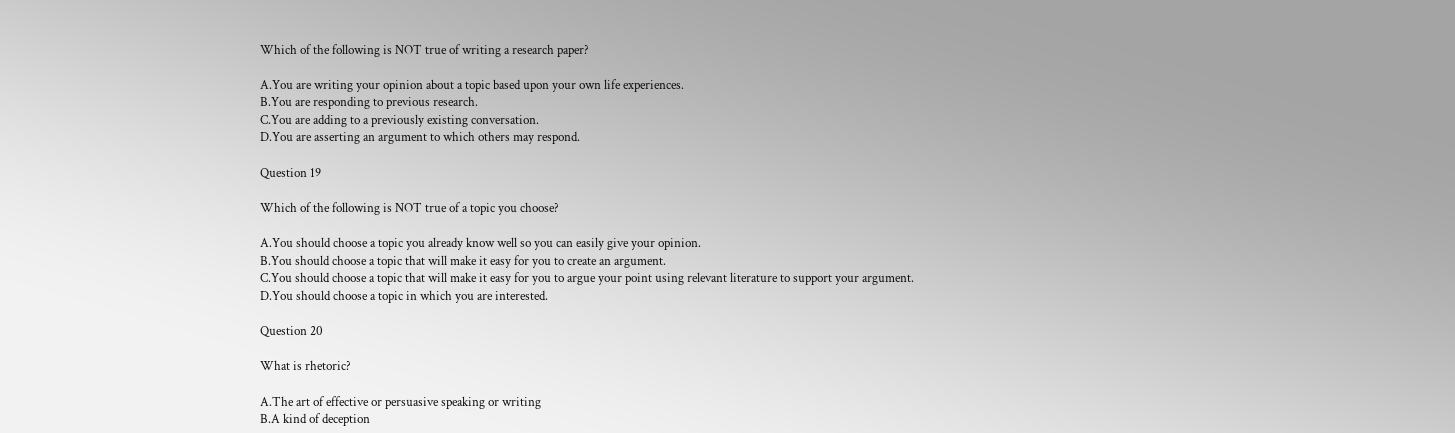Which of the following is NOT true of writing a research paper?

A.You are writing your opinion about a topic based upon your own life experiences.
B.You are responding to previous research.
C.You are adding to a previously existing conversation.
D.You are asserting an argument to which others may respond.

Question 19

Which of the following is NOT true of a topic you choose?

A.You should choose a topic you already know well so you can easily give your opinion.
B.You should choose a topic that will make it easy for you to create an argument.
C.You should choose a topic that will make it easy for you to argue your point using relevant literature to support your argument.
D.You should choose a topic in which you are interested.

Question 20

What is rhetoric?

A.The art of effective or persuasive speaking or writing
B.A kind of deception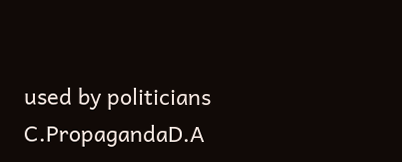used by politicians
C.PropagandaD.A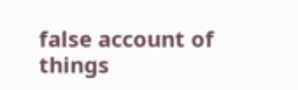false account of things